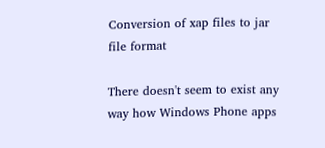Conversion of xap files to jar file format

There doesn't seem to exist any way how Windows Phone apps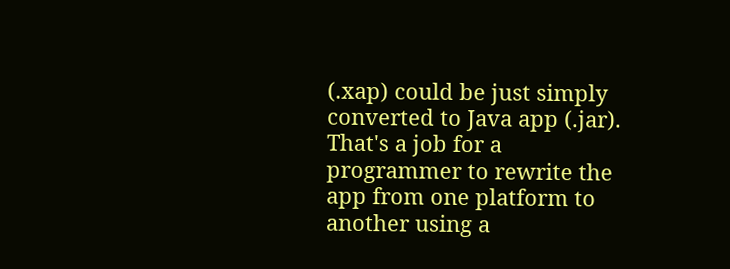(.xap) could be just simply converted to Java app (.jar). That's a job for a programmer to rewrite the app from one platform to another using a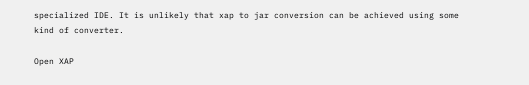specialized IDE. It is unlikely that xap to jar conversion can be achieved using some kind of converter.

Open XAP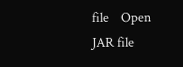file    Open JAR file